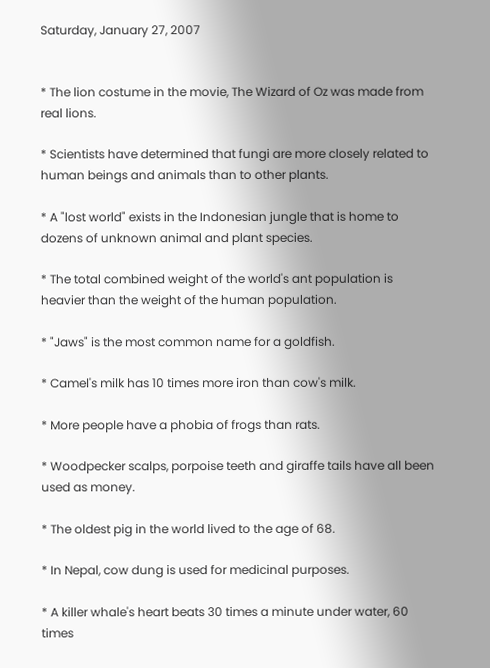Saturday, January 27, 2007


* The lion costume in the movie, The Wizard of Oz was made from real lions.

* Scientists have determined that fungi are more closely related to human beings and animals than to other plants.

* A "lost world" exists in the Indonesian jungle that is home to dozens of unknown animal and plant species.

* The total combined weight of the world's ant population is heavier than the weight of the human population.

* "Jaws" is the most common name for a goldfish.

* Camel's milk has 10 times more iron than cow's milk.

* More people have a phobia of frogs than rats.

* Woodpecker scalps, porpoise teeth and giraffe tails have all been used as money.

* The oldest pig in the world lived to the age of 68.

* In Nepal, cow dung is used for medicinal purposes.

* A killer whale's heart beats 30 times a minute under water, 60 times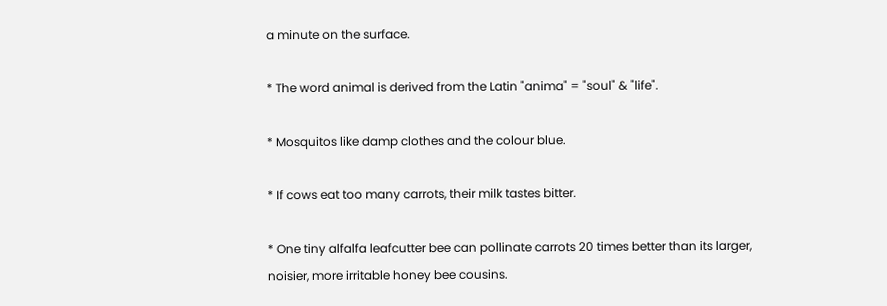a minute on the surface.

* The word animal is derived from the Latin "anima" = "soul" & "life".

* Mosquitos like damp clothes and the colour blue.

* If cows eat too many carrots, their milk tastes bitter.

* One tiny alfalfa leafcutter bee can pollinate carrots 20 times better than its larger, noisier, more irritable honey bee cousins.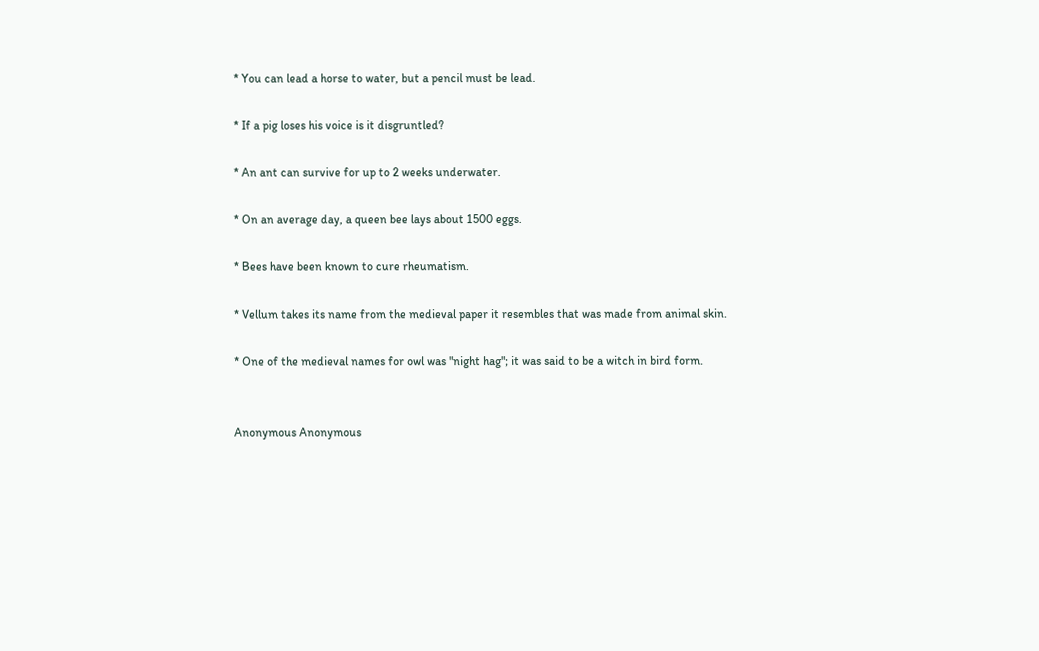* You can lead a horse to water, but a pencil must be lead.

* If a pig loses his voice is it disgruntled?

* An ant can survive for up to 2 weeks underwater.

* On an average day, a queen bee lays about 1500 eggs.

* Bees have been known to cure rheumatism.

* Vellum takes its name from the medieval paper it resembles that was made from animal skin.

* One of the medieval names for owl was "night hag"; it was said to be a witch in bird form.


Anonymous Anonymous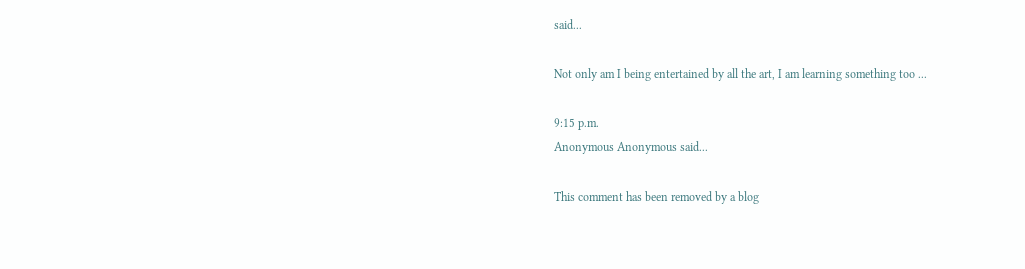said...

Not only am I being entertained by all the art, I am learning something too ...

9:15 p.m.
Anonymous Anonymous said...

This comment has been removed by a blog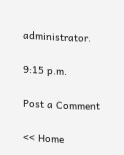administrator.

9:15 p.m.

Post a Comment

<< Home